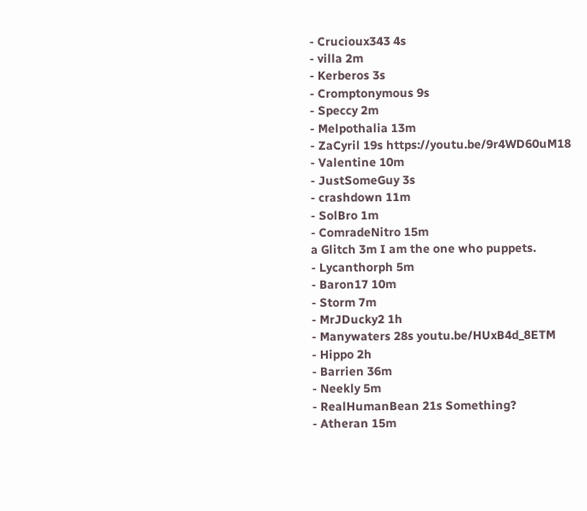- Crucioux343 4s
- villa 2m
- Kerberos 3s
- Cromptonymous 9s
- Speccy 2m
- Melpothalia 13m
- ZaCyril 19s https://youtu.be/9r4WD60uM18
- Valentine 10m
- JustSomeGuy 3s
- crashdown 11m
- SolBro 1m
- ComradeNitro 15m
a Glitch 3m I am the one who puppets.
- Lycanthorph 5m
- Baron17 10m
- Storm 7m
- MrJDucky2 1h
- Manywaters 28s youtu.be/HUxB4d_8ETM
- Hippo 2h
- Barrien 36m
- Neekly 5m
- RealHumanBean 21s Something?
- Atheran 15m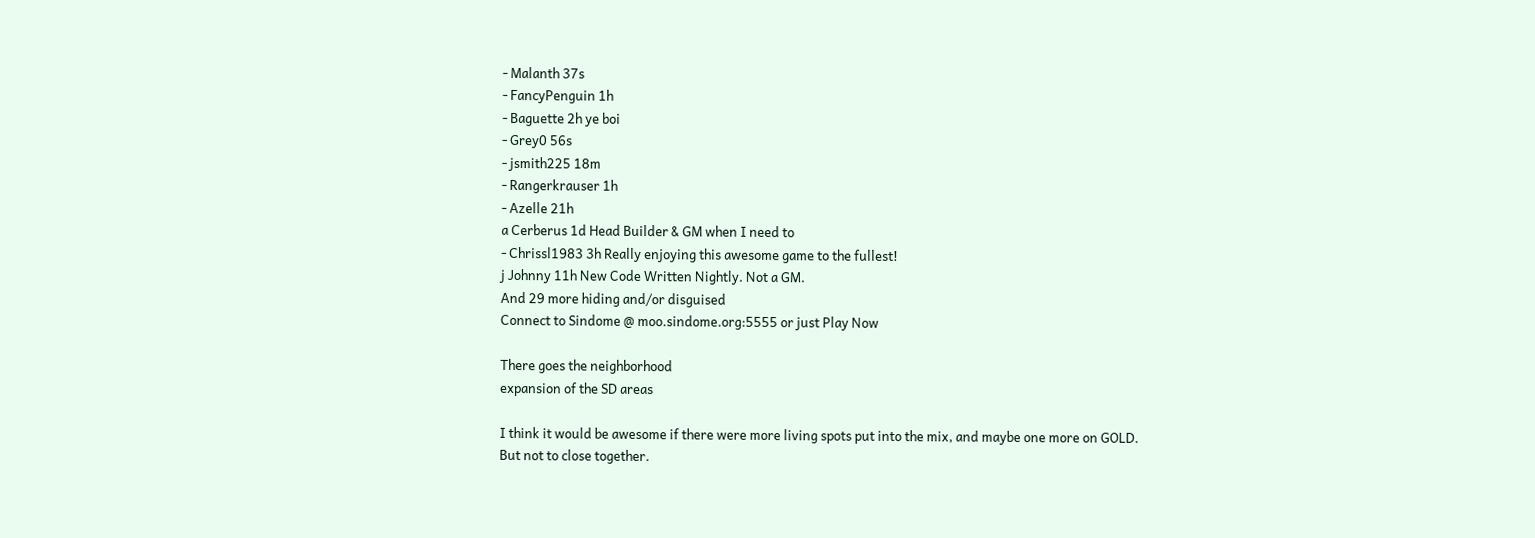- Malanth 37s
- FancyPenguin 1h
- Baguette 2h ye boi
- Grey0 56s
- jsmith225 18m
- Rangerkrauser 1h
- Azelle 21h
a Cerberus 1d Head Builder & GM when I need to
- Chrissl1983 3h Really enjoying this awesome game to the fullest!
j Johnny 11h New Code Written Nightly. Not a GM.
And 29 more hiding and/or disguised
Connect to Sindome @ moo.sindome.org:5555 or just Play Now

There goes the neighborhood
expansion of the SD areas

I think it would be awesome if there were more living spots put into the mix, and maybe one more on GOLD.
But not to close together.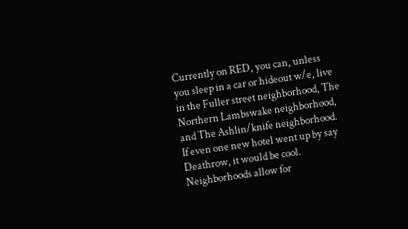Currently on RED, you can, unless you sleep in a car or hideout w/e, live in the Fuller street neighborhood, The Northern Lambswake neighborhood, and The Ashlin/knife neighborhood.
If even one new hotel went up by say Deathrow, it would be cool. Neighborhoods allow for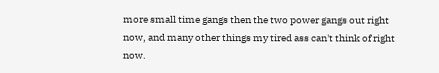more small time gangs then the two power gangs out right now, and many other things my tired ass can't think of right now.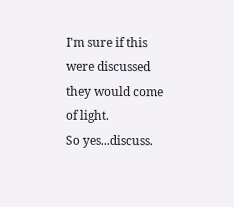I'm sure if this were discussed they would come of light.
So yes...discuss.